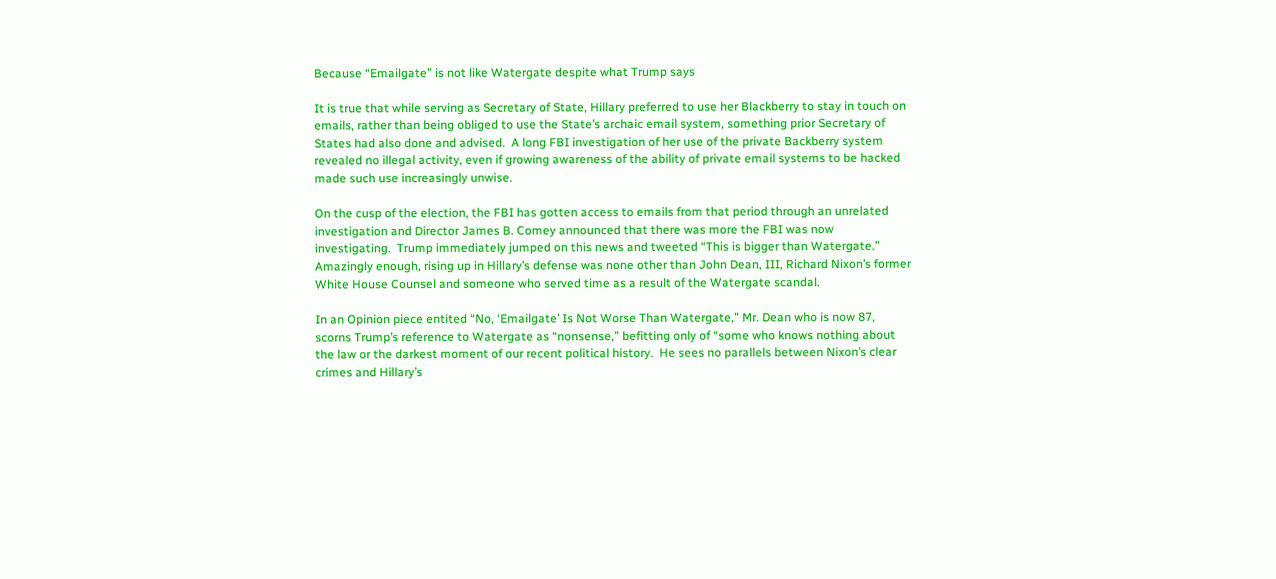Because “Emailgate” is not like Watergate despite what Trump says

It is true that while serving as Secretary of State, Hillary preferred to use her Blackberry to stay in touch on emails, rather than being obliged to use the State’s archaic email system, something prior Secretary of States had also done and advised.  A long FBI investigation of her use of the private Backberry system revealed no illegal activity, even if growing awareness of the ability of private email systems to be hacked made such use increasingly unwise.

On the cusp of the election, the FBI has gotten access to emails from that period through an unrelated investigation and Director James B. Comey announced that there was more the FBI was now investigating.  Trump immediately jumped on this news and tweeted “This is bigger than Watergate.”  Amazingly enough, rising up in Hillary’s defense was none other than John Dean, III, Richard Nixon’s former White House Counsel and someone who served time as a result of the Watergate scandal.

In an Opinion piece entited “No, ‘Emailgate’ Is Not Worse Than Watergate,” Mr. Dean who is now 87, scorns Trump’s reference to Watergate as “nonsense,” befitting only of “some who knows nothing about the law or the darkest moment of our recent political history.  He sees no parallels between Nixon’s clear crimes and Hillary’s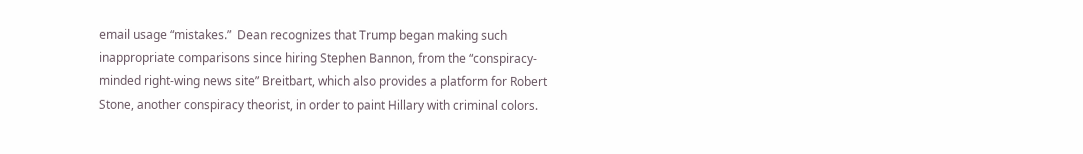email usage “mistakes.”  Dean recognizes that Trump began making such inappropriate comparisons since hiring Stephen Bannon, from the “conspiracy-minded right-wing news site” Breitbart, which also provides a platform for Robert Stone, another conspiracy theorist, in order to paint Hillary with criminal colors.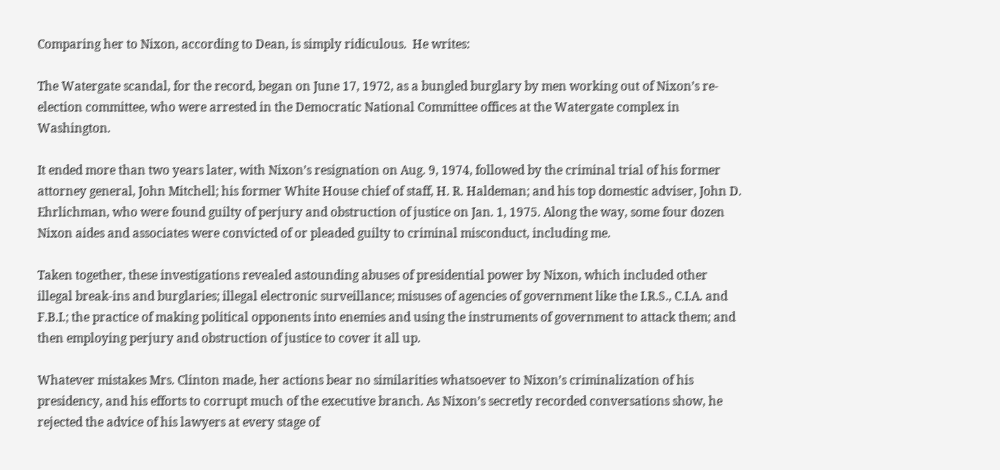Comparing her to Nixon, according to Dean, is simply ridiculous.  He writes:

The Watergate scandal, for the record, began on June 17, 1972, as a bungled burglary by men working out of Nixon’s re-election committee, who were arrested in the Democratic National Committee offices at the Watergate complex in Washington.

It ended more than two years later, with Nixon’s resignation on Aug. 9, 1974, followed by the criminal trial of his former attorney general, John Mitchell; his former White House chief of staff, H. R. Haldeman; and his top domestic adviser, John D. Ehrlichman, who were found guilty of perjury and obstruction of justice on Jan. 1, 1975. Along the way, some four dozen Nixon aides and associates were convicted of or pleaded guilty to criminal misconduct, including me.

Taken together, these investigations revealed astounding abuses of presidential power by Nixon, which included other illegal break-ins and burglaries; illegal electronic surveillance; misuses of agencies of government like the I.R.S., C.I.A. and F.B.I.; the practice of making political opponents into enemies and using the instruments of government to attack them; and then employing perjury and obstruction of justice to cover it all up.

Whatever mistakes Mrs. Clinton made, her actions bear no similarities whatsoever to Nixon’s criminalization of his presidency, and his efforts to corrupt much of the executive branch. As Nixon’s secretly recorded conversations show, he rejected the advice of his lawyers at every stage of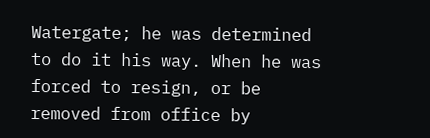Watergate; he was determined to do it his way. When he was forced to resign, or be removed from office by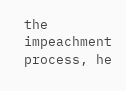the impeachment process, he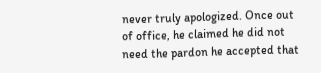never truly apologized. Once out of office, he claimed he did not need the pardon he accepted that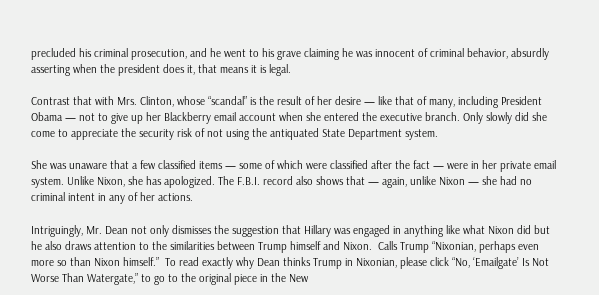precluded his criminal prosecution, and he went to his grave claiming he was innocent of criminal behavior, absurdly asserting when the president does it, that means it is legal.

Contrast that with Mrs. Clinton, whose “scandal” is the result of her desire — like that of many, including President Obama — not to give up her Blackberry email account when she entered the executive branch. Only slowly did she come to appreciate the security risk of not using the antiquated State Department system.

She was unaware that a few classified items — some of which were classified after the fact — were in her private email system. Unlike Nixon, she has apologized. The F.B.I. record also shows that — again, unlike Nixon — she had no criminal intent in any of her actions.

Intriguingly, Mr. Dean not only dismisses the suggestion that Hillary was engaged in anything like what Nixon did but he also draws attention to the similarities between Trump himself and Nixon.  Calls Trump “Nixonian, perhaps even more so than Nixon himself.”  To read exactly why Dean thinks Trump in Nixonian, please click “No, ‘Emailgate’ Is Not Worse Than Watergate,” to go to the original piece in the New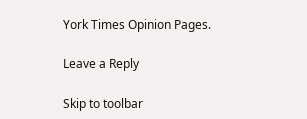York Times Opinion Pages.

Leave a Reply

Skip to toolbar